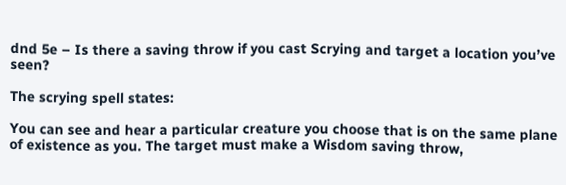dnd 5e – Is there a saving throw if you cast Scrying and target a location you’ve seen?

The scrying spell states:

You can see and hear a particular creature you choose that is on the same plane of existence as you. The target must make a Wisdom saving throw,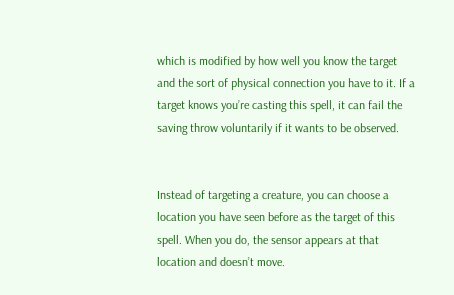which is modified by how well you know the target and the sort of physical connection you have to it. If a target knows you’re casting this spell, it can fail the saving throw voluntarily if it wants to be observed.


Instead of targeting a creature, you can choose a location you have seen before as the target of this spell. When you do, the sensor appears at that location and doesn’t move.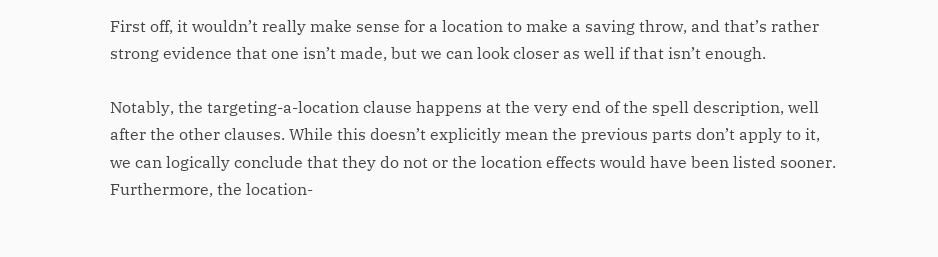First off, it wouldn’t really make sense for a location to make a saving throw, and that’s rather strong evidence that one isn’t made, but we can look closer as well if that isn’t enough.

Notably, the targeting-a-location clause happens at the very end of the spell description, well after the other clauses. While this doesn’t explicitly mean the previous parts don’t apply to it, we can logically conclude that they do not or the location effects would have been listed sooner. Furthermore, the location-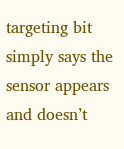targeting bit simply says the sensor appears and doesn’t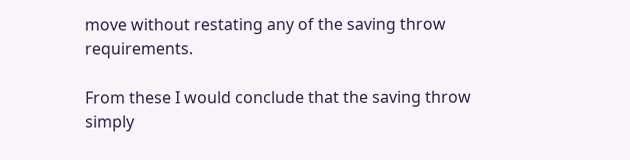move without restating any of the saving throw requirements.

From these I would conclude that the saving throw simply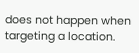does not happen when targeting a location.